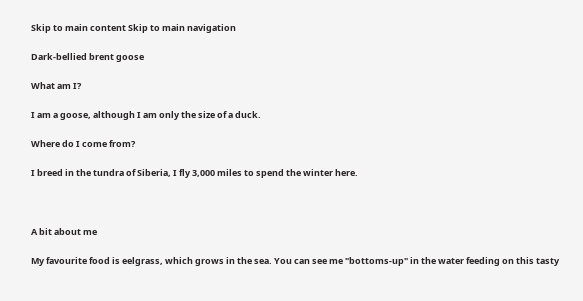Skip to main content Skip to main navigation

Dark-bellied brent goose

What am I?

I am a goose, although I am only the size of a duck.

Where do I come from?

I breed in the tundra of Siberia, I fly 3,000 miles to spend the winter here.



A bit about me

My favourite food is eelgrass, which grows in the sea. You can see me "bottoms-up" in the water feeding on this tasty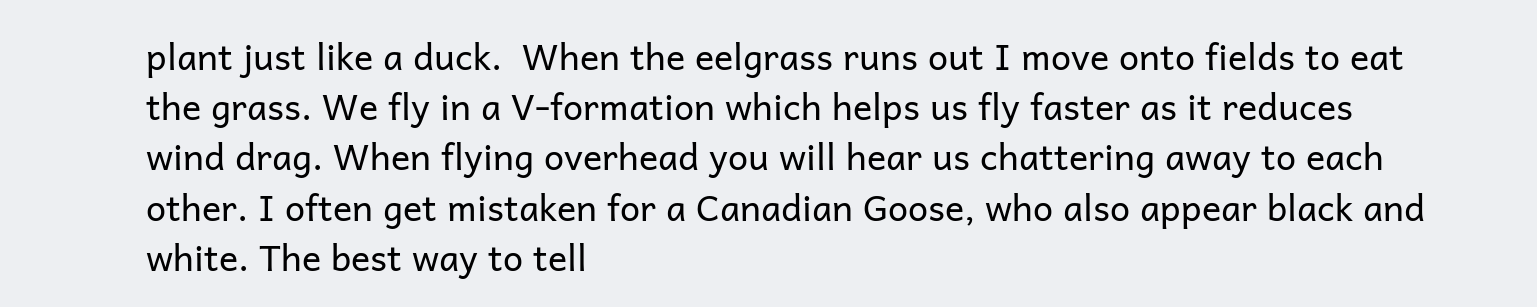plant just like a duck.  When the eelgrass runs out I move onto fields to eat the grass. We fly in a V-formation which helps us fly faster as it reduces wind drag. When flying overhead you will hear us chattering away to each other. I often get mistaken for a Canadian Goose, who also appear black and white. The best way to tell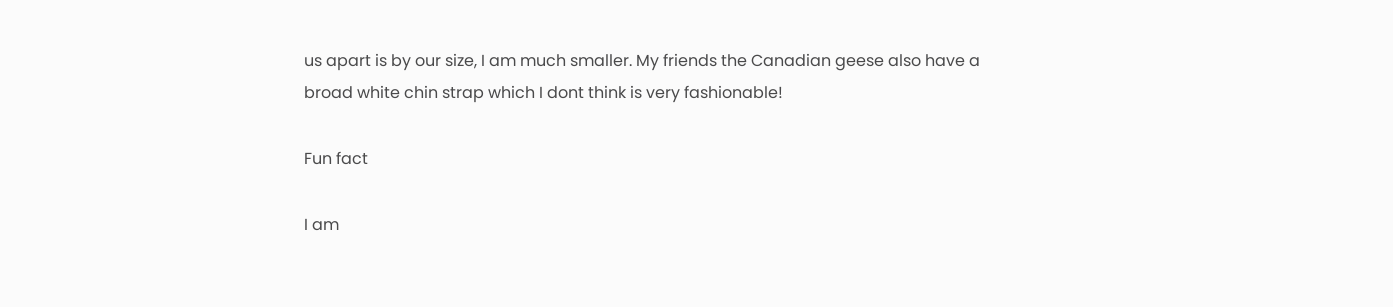us apart is by our size, I am much smaller. My friends the Canadian geese also have a broad white chin strap which I dont think is very fashionable!

Fun fact

I am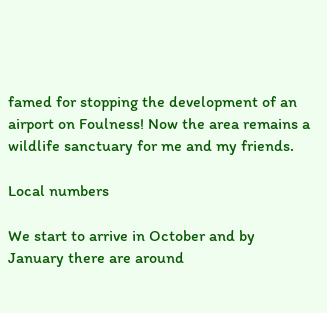famed for stopping the development of an airport on Foulness! Now the area remains a wildlife sanctuary for me and my friends.

Local numbers

We start to arrive in October and by January there are around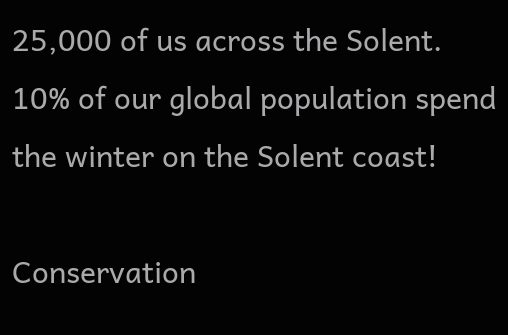25,000 of us across the Solent. 10% of our global population spend the winter on the Solent coast!

Conservation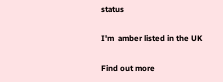status

I'm  amber listed in the UK

Find out more